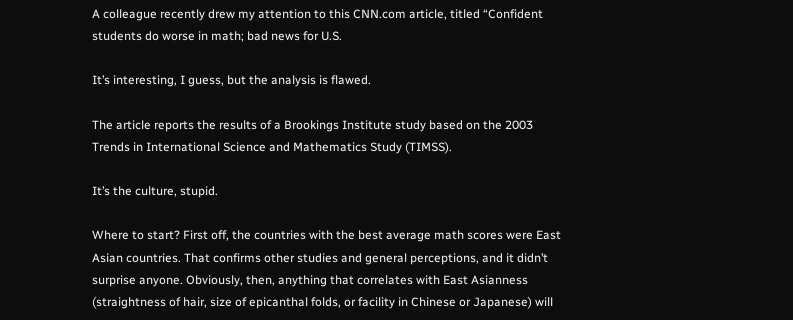A colleague recently drew my attention to this CNN.com article, titled “Confident students do worse in math; bad news for U.S.

It’s interesting, I guess, but the analysis is flawed.

The article reports the results of a Brookings Institute study based on the 2003 Trends in International Science and Mathematics Study (TIMSS).

It’s the culture, stupid.

Where to start? First off, the countries with the best average math scores were East Asian countries. That confirms other studies and general perceptions, and it didn’t surprise anyone. Obviously, then, anything that correlates with East Asianness (straightness of hair, size of epicanthal folds, or facility in Chinese or Japanese) will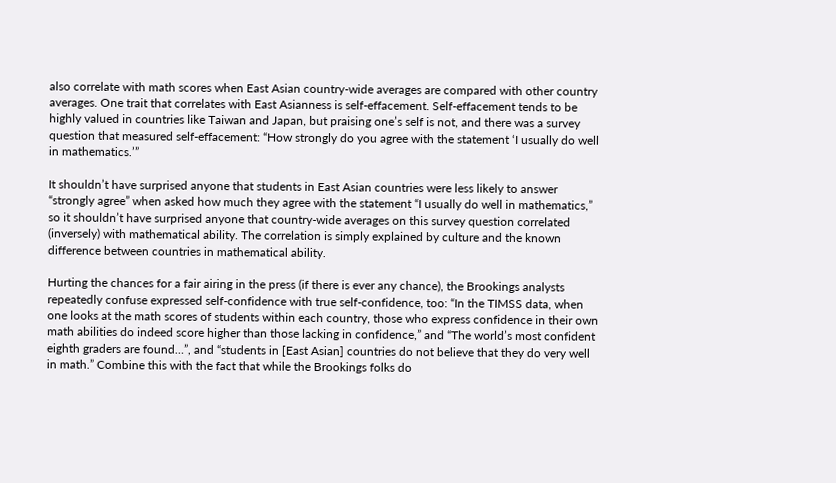also correlate with math scores when East Asian country-wide averages are compared with other country averages. One trait that correlates with East Asianness is self-effacement. Self-effacement tends to be highly valued in countries like Taiwan and Japan, but praising one’s self is not, and there was a survey question that measured self-effacement: “How strongly do you agree with the statement ‘I usually do well in mathematics.’”

It shouldn’t have surprised anyone that students in East Asian countries were less likely to answer “strongly agree” when asked how much they agree with the statement “I usually do well in mathematics,” so it shouldn’t have surprised anyone that country-wide averages on this survey question correlated (inversely) with mathematical ability. The correlation is simply explained by culture and the known difference between countries in mathematical ability.

Hurting the chances for a fair airing in the press (if there is ever any chance), the Brookings analysts repeatedly confuse expressed self-confidence with true self-confidence, too: “In the TIMSS data, when one looks at the math scores of students within each country, those who express confidence in their own math abilities do indeed score higher than those lacking in confidence,” and “The world’s most confident eighth graders are found…”, and “students in [East Asian] countries do not believe that they do very well in math.” Combine this with the fact that while the Brookings folks do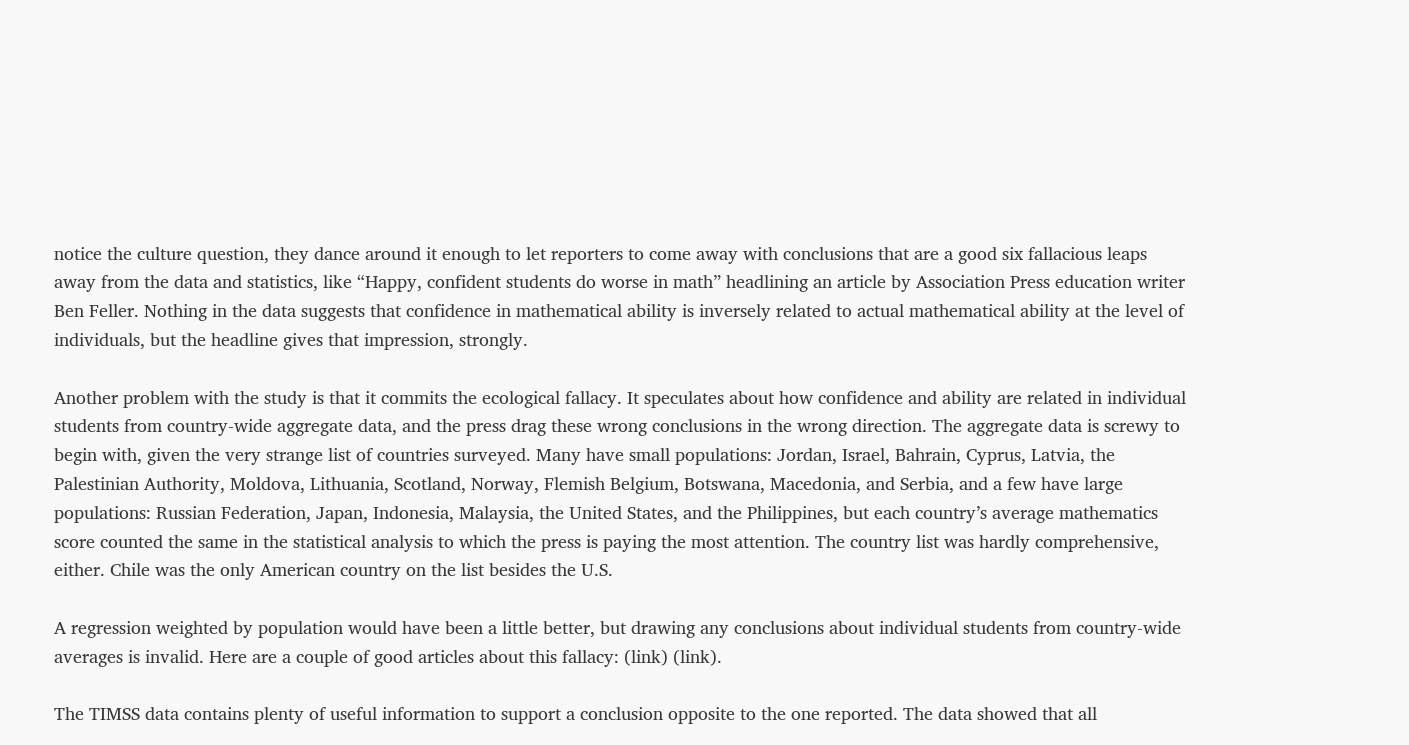notice the culture question, they dance around it enough to let reporters to come away with conclusions that are a good six fallacious leaps away from the data and statistics, like “Happy, confident students do worse in math” headlining an article by Association Press education writer Ben Feller. Nothing in the data suggests that confidence in mathematical ability is inversely related to actual mathematical ability at the level of individuals, but the headline gives that impression, strongly.

Another problem with the study is that it commits the ecological fallacy. It speculates about how confidence and ability are related in individual students from country-wide aggregate data, and the press drag these wrong conclusions in the wrong direction. The aggregate data is screwy to begin with, given the very strange list of countries surveyed. Many have small populations: Jordan, Israel, Bahrain, Cyprus, Latvia, the Palestinian Authority, Moldova, Lithuania, Scotland, Norway, Flemish Belgium, Botswana, Macedonia, and Serbia, and a few have large populations: Russian Federation, Japan, Indonesia, Malaysia, the United States, and the Philippines, but each country’s average mathematics score counted the same in the statistical analysis to which the press is paying the most attention. The country list was hardly comprehensive, either. Chile was the only American country on the list besides the U.S.

A regression weighted by population would have been a little better, but drawing any conclusions about individual students from country-wide averages is invalid. Here are a couple of good articles about this fallacy: (link) (link).

The TIMSS data contains plenty of useful information to support a conclusion opposite to the one reported. The data showed that all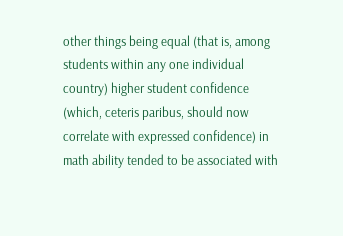other things being equal (that is, among students within any one individual country) higher student confidence (which, ceteris paribus, should now correlate with expressed confidence) in math ability tended to be associated with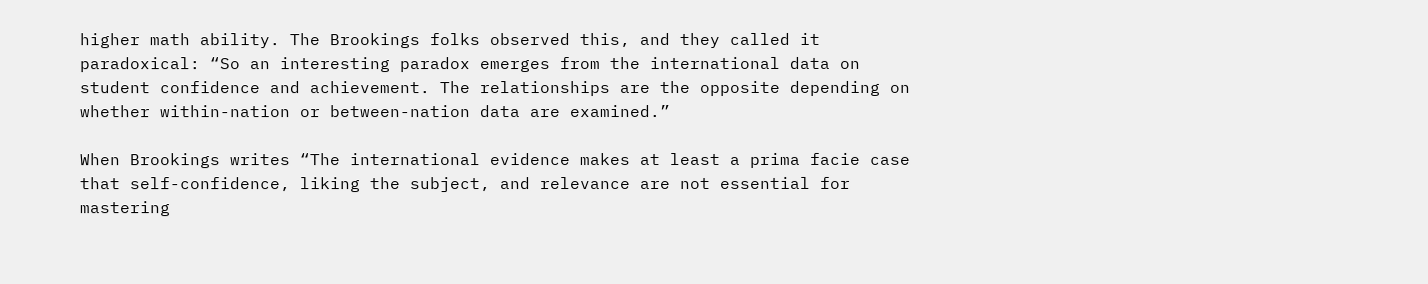higher math ability. The Brookings folks observed this, and they called it paradoxical: “So an interesting paradox emerges from the international data on student confidence and achievement. The relationships are the opposite depending on whether within-nation or between-nation data are examined.”

When Brookings writes “The international evidence makes at least a prima facie case that self-confidence, liking the subject, and relevance are not essential for mastering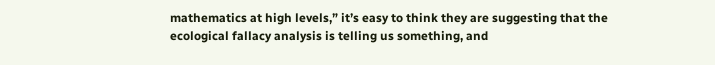mathematics at high levels,” it’s easy to think they are suggesting that the ecological fallacy analysis is telling us something, and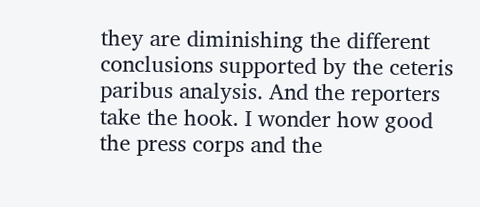they are diminishing the different conclusions supported by the ceteris paribus analysis. And the reporters take the hook. I wonder how good the press corps and the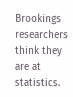Brookings researchers think they are at statistics.